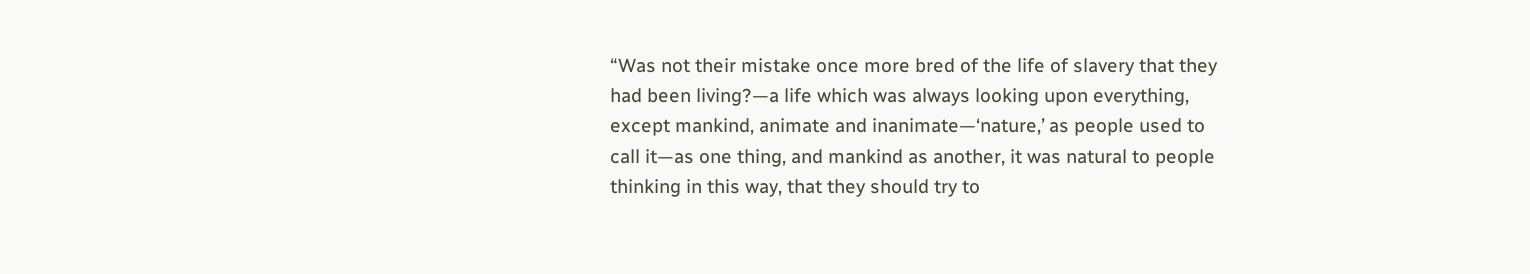“Was not their mistake once more bred of the life of slavery that they had been living?—a life which was always looking upon everything, except mankind, animate and inanimate—‘nature,’ as people used to call it—as one thing, and mankind as another, it was natural to people thinking in this way, that they should try to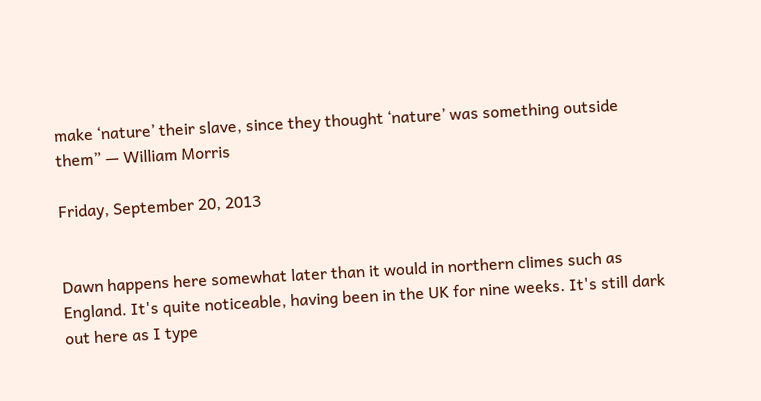make ‘nature’ their slave, since they thought ‘nature’ was something outside them” — William Morris

Friday, September 20, 2013


Dawn happens here somewhat later than it would in northern climes such as England. It's quite noticeable, having been in the UK for nine weeks. It's still dark out here as I type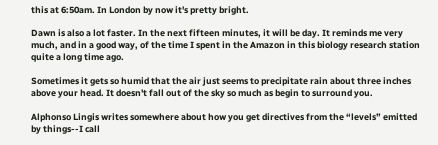this at 6:50am. In London by now it's pretty bright.

Dawn is also a lot faster. In the next fifteen minutes, it will be day. It reminds me very much, and in a good way, of the time I spent in the Amazon in this biology research station quite a long time ago.

Sometimes it gets so humid that the air just seems to precipitate rain about three inches above your head. It doesn't fall out of the sky so much as begin to surround you.

Alphonso Lingis writes somewhere about how you get directives from the “levels” emitted by things--I call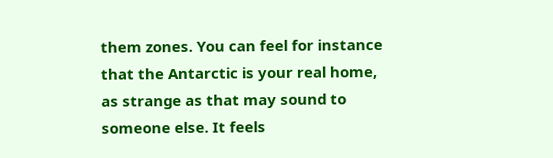them zones. You can feel for instance that the Antarctic is your real home, as strange as that may sound to someone else. It feels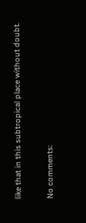like that in this subtropical place without doubt.

No comments: